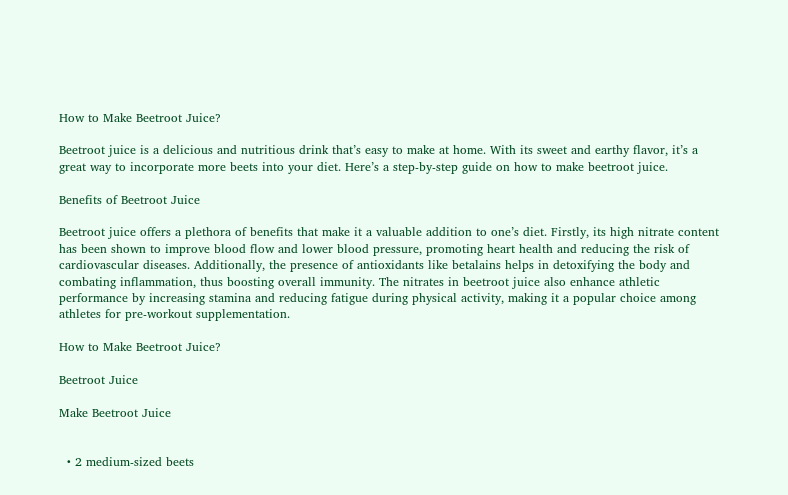How to Make Beetroot Juice?

Beetroot juice is a delicious and nutritious drink that’s easy to make at home. With its sweet and earthy flavor, it’s a great way to incorporate more beets into your diet. Here’s a step-by-step guide on how to make beetroot juice.

Benefits of Beetroot Juice

Beetroot juice offers a plethora of benefits that make it a valuable addition to one’s diet. Firstly, its high nitrate content has been shown to improve blood flow and lower blood pressure, promoting heart health and reducing the risk of cardiovascular diseases. Additionally, the presence of antioxidants like betalains helps in detoxifying the body and combating inflammation, thus boosting overall immunity. The nitrates in beetroot juice also enhance athletic performance by increasing stamina and reducing fatigue during physical activity, making it a popular choice among athletes for pre-workout supplementation.

How to Make Beetroot Juice?

Beetroot Juice

Make Beetroot Juice


  • 2 medium-sized beets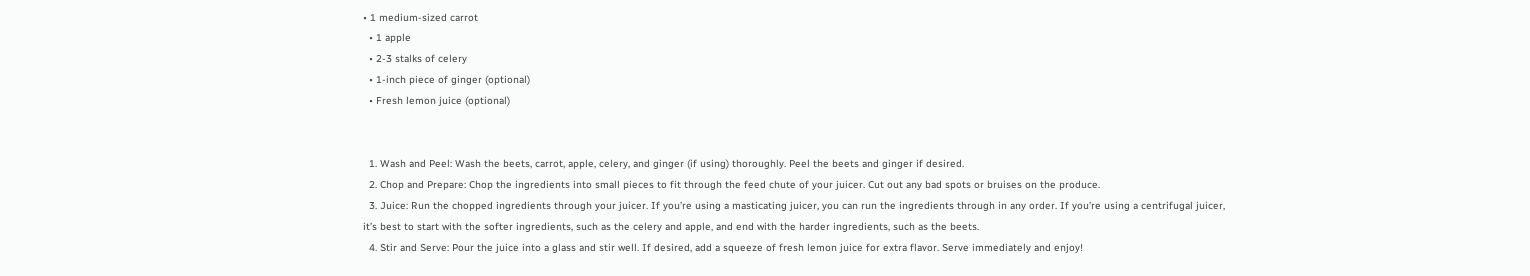• 1 medium-sized carrot
  • 1 apple
  • 2-3 stalks of celery
  • 1-inch piece of ginger (optional)
  • Fresh lemon juice (optional)


  1. Wash and Peel: Wash the beets, carrot, apple, celery, and ginger (if using) thoroughly. Peel the beets and ginger if desired.
  2. Chop and Prepare: Chop the ingredients into small pieces to fit through the feed chute of your juicer. Cut out any bad spots or bruises on the produce.
  3. Juice: Run the chopped ingredients through your juicer. If you’re using a masticating juicer, you can run the ingredients through in any order. If you’re using a centrifugal juicer, it’s best to start with the softer ingredients, such as the celery and apple, and end with the harder ingredients, such as the beets.
  4. Stir and Serve: Pour the juice into a glass and stir well. If desired, add a squeeze of fresh lemon juice for extra flavor. Serve immediately and enjoy!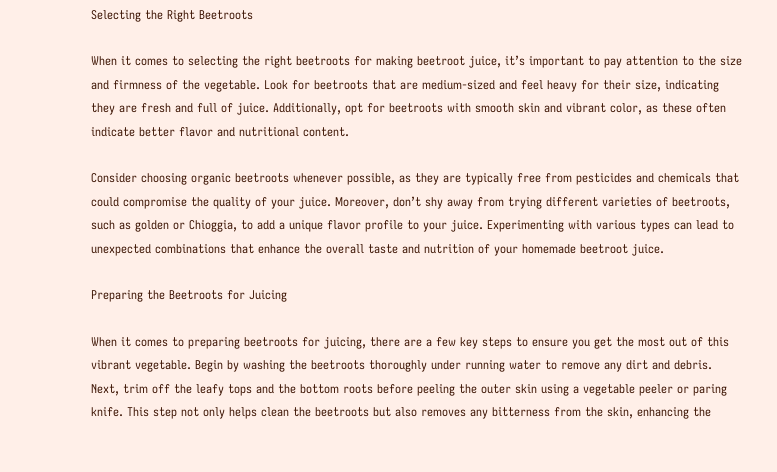Selecting the Right Beetroots

When it comes to selecting the right beetroots for making beetroot juice, it’s important to pay attention to the size and firmness of the vegetable. Look for beetroots that are medium-sized and feel heavy for their size, indicating they are fresh and full of juice. Additionally, opt for beetroots with smooth skin and vibrant color, as these often indicate better flavor and nutritional content.

Consider choosing organic beetroots whenever possible, as they are typically free from pesticides and chemicals that could compromise the quality of your juice. Moreover, don’t shy away from trying different varieties of beetroots, such as golden or Chioggia, to add a unique flavor profile to your juice. Experimenting with various types can lead to unexpected combinations that enhance the overall taste and nutrition of your homemade beetroot juice.

Preparing the Beetroots for Juicing

When it comes to preparing beetroots for juicing, there are a few key steps to ensure you get the most out of this vibrant vegetable. Begin by washing the beetroots thoroughly under running water to remove any dirt and debris. Next, trim off the leafy tops and the bottom roots before peeling the outer skin using a vegetable peeler or paring knife. This step not only helps clean the beetroots but also removes any bitterness from the skin, enhancing the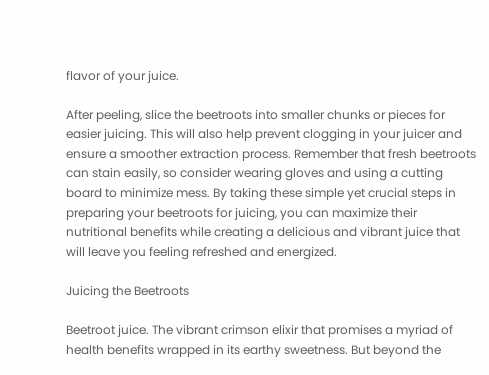flavor of your juice.

After peeling, slice the beetroots into smaller chunks or pieces for easier juicing. This will also help prevent clogging in your juicer and ensure a smoother extraction process. Remember that fresh beetroots can stain easily, so consider wearing gloves and using a cutting board to minimize mess. By taking these simple yet crucial steps in preparing your beetroots for juicing, you can maximize their nutritional benefits while creating a delicious and vibrant juice that will leave you feeling refreshed and energized.

Juicing the Beetroots

Beetroot juice. The vibrant crimson elixir that promises a myriad of health benefits wrapped in its earthy sweetness. But beyond the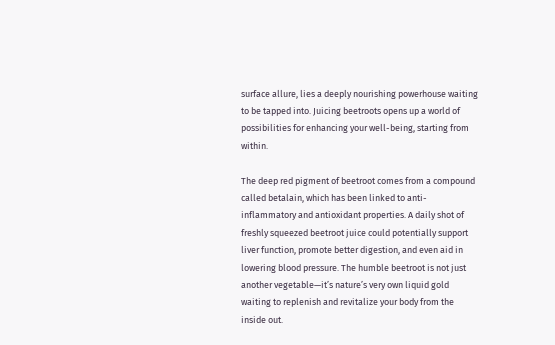surface allure, lies a deeply nourishing powerhouse waiting to be tapped into. Juicing beetroots opens up a world of possibilities for enhancing your well-being, starting from within.

The deep red pigment of beetroot comes from a compound called betalain, which has been linked to anti-inflammatory and antioxidant properties. A daily shot of freshly squeezed beetroot juice could potentially support liver function, promote better digestion, and even aid in lowering blood pressure. The humble beetroot is not just another vegetable—it’s nature’s very own liquid gold waiting to replenish and revitalize your body from the inside out.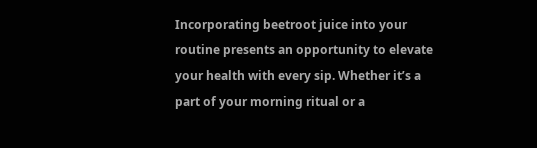Incorporating beetroot juice into your routine presents an opportunity to elevate your health with every sip. Whether it’s a part of your morning ritual or a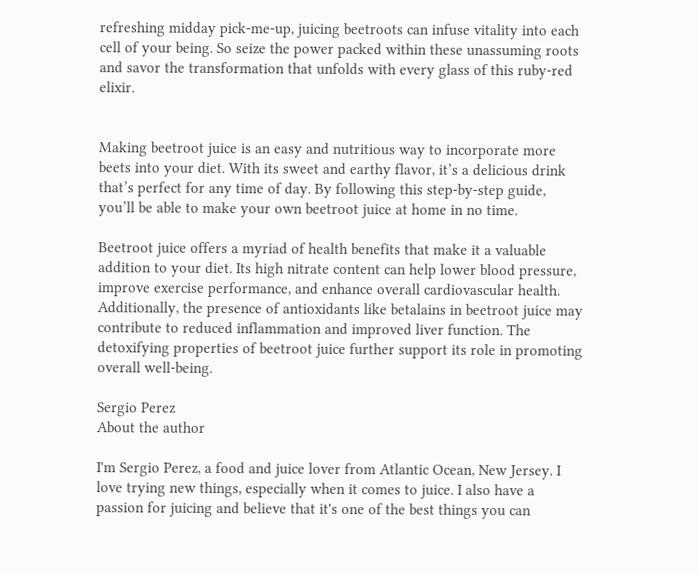refreshing midday pick-me-up, juicing beetroots can infuse vitality into each cell of your being. So seize the power packed within these unassuming roots and savor the transformation that unfolds with every glass of this ruby-red elixir.


Making beetroot juice is an easy and nutritious way to incorporate more beets into your diet. With its sweet and earthy flavor, it’s a delicious drink that’s perfect for any time of day. By following this step-by-step guide, you’ll be able to make your own beetroot juice at home in no time.

Beetroot juice offers a myriad of health benefits that make it a valuable addition to your diet. Its high nitrate content can help lower blood pressure, improve exercise performance, and enhance overall cardiovascular health. Additionally, the presence of antioxidants like betalains in beetroot juice may contribute to reduced inflammation and improved liver function. The detoxifying properties of beetroot juice further support its role in promoting overall well-being.

Sergio Perez
About the author

I'm Sergio Perez, a food and juice lover from Atlantic Ocean, New Jersey. I love trying new things, especially when it comes to juice. I also have a passion for juicing and believe that it's one of the best things you can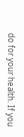do for your health. If you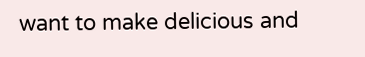want to make delicious and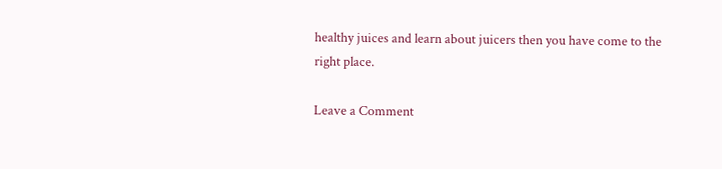healthy juices and learn about juicers then you have come to the right place.

Leave a Comment